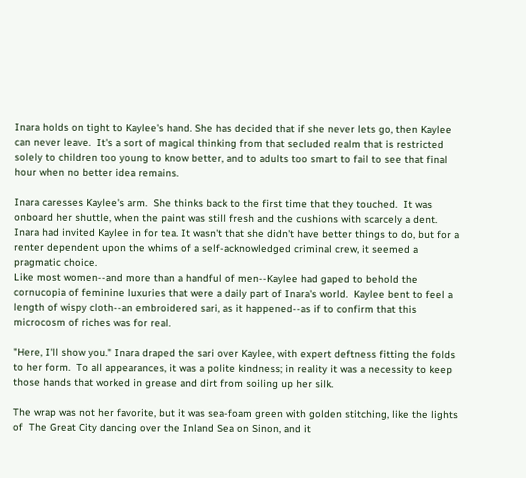Inara holds on tight to Kaylee's hand. She has decided that if she never lets go, then Kaylee can never leave.  It's a sort of magical thinking from that secluded realm that is restricted solely to children too young to know better, and to adults too smart to fail to see that final hour when no better idea remains.

Inara caresses Kaylee's arm.  She thinks back to the first time that they touched.  It was onboard her shuttle, when the paint was still fresh and the cushions with scarcely a dent.  Inara had invited Kaylee in for tea. It wasn't that she didn't have better things to do, but for a renter dependent upon the whims of a self-acknowledged criminal crew, it seemed a pragmatic choice.
Like most women--and more than a handful of men--Kaylee had gaped to behold the cornucopia of feminine luxuries that were a daily part of Inara's world.  Kaylee bent to feel a length of wispy cloth--an embroidered sari, as it happened--as if to confirm that this microcosm of riches was for real.

"Here, I'll show you." Inara draped the sari over Kaylee, with expert deftness fitting the folds to her form.  To all appearances, it was a polite kindness; in reality it was a necessity to keep those hands that worked in grease and dirt from soiling up her silk.

The wrap was not her favorite, but it was sea-foam green with golden stitching, like the lights of  The Great City dancing over the Inland Sea on Sinon, and it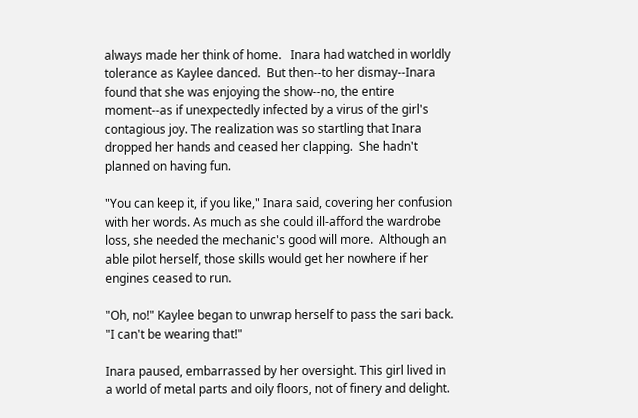always made her think of home.   Inara had watched in worldly tolerance as Kaylee danced.  But then--to her dismay--Inara found that she was enjoying the show--no, the entire moment--as if unexpectedly infected by a virus of the girl's contagious joy. The realization was so startling that Inara dropped her hands and ceased her clapping.  She hadn't planned on having fun.

"You can keep it, if you like," Inara said, covering her confusion with her words. As much as she could ill-afford the wardrobe loss, she needed the mechanic's good will more.  Although an able pilot herself, those skills would get her nowhere if her engines ceased to run.

"Oh, no!" Kaylee began to unwrap herself to pass the sari back. "I can't be wearing that!"

Inara paused, embarrassed by her oversight. This girl lived in a world of metal parts and oily floors, not of finery and delight.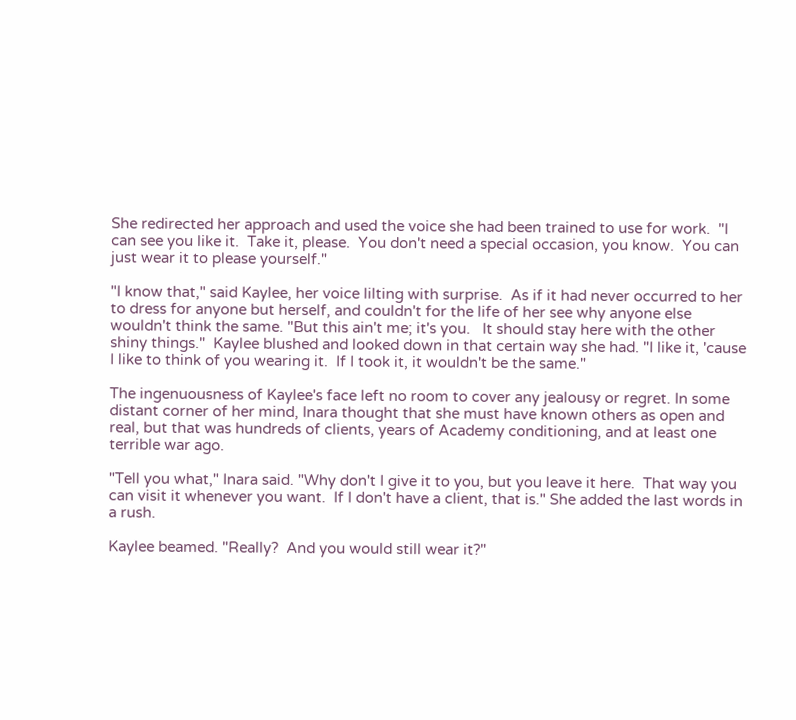She redirected her approach and used the voice she had been trained to use for work.  "I can see you like it.  Take it, please.  You don't need a special occasion, you know.  You can just wear it to please yourself."

"I know that," said Kaylee, her voice lilting with surprise.  As if it had never occurred to her to dress for anyone but herself, and couldn't for the life of her see why anyone else wouldn't think the same. "But this ain't me; it's you.   It should stay here with the other shiny things."  Kaylee blushed and looked down in that certain way she had. "I like it, 'cause I like to think of you wearing it.  If I took it, it wouldn't be the same."

The ingenuousness of Kaylee's face left no room to cover any jealousy or regret. In some distant corner of her mind, Inara thought that she must have known others as open and real, but that was hundreds of clients, years of Academy conditioning, and at least one terrible war ago.

"Tell you what," Inara said. "Why don't I give it to you, but you leave it here.  That way you can visit it whenever you want.  If I don't have a client, that is." She added the last words in a rush.

Kaylee beamed. "Really?  And you would still wear it?"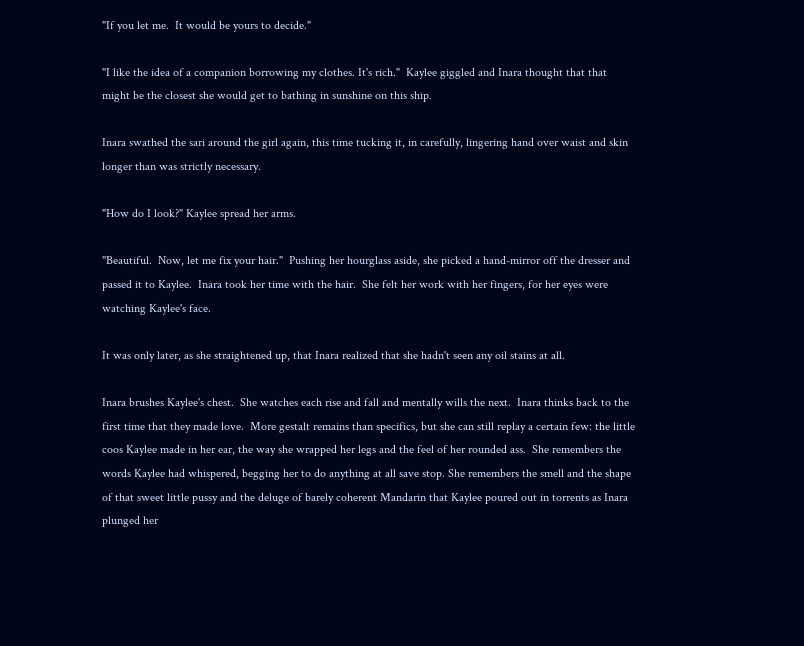"If you let me.  It would be yours to decide."

"I like the idea of a companion borrowing my clothes. It's rich."  Kaylee giggled and Inara thought that that might be the closest she would get to bathing in sunshine on this ship.

Inara swathed the sari around the girl again, this time tucking it, in carefully, lingering hand over waist and skin longer than was strictly necessary.

"How do I look?" Kaylee spread her arms.

"Beautiful.  Now, let me fix your hair."  Pushing her hourglass aside, she picked a hand-mirror off the dresser and passed it to Kaylee.  Inara took her time with the hair.  She felt her work with her fingers, for her eyes were watching Kaylee's face.

It was only later, as she straightened up, that Inara realized that she hadn't seen any oil stains at all.

Inara brushes Kaylee's chest.  She watches each rise and fall and mentally wills the next.  Inara thinks back to the first time that they made love.  More gestalt remains than specifics, but she can still replay a certain few: the little coos Kaylee made in her ear, the way she wrapped her legs and the feel of her rounded ass.  She remembers the words Kaylee had whispered, begging her to do anything at all save stop. She remembers the smell and the shape of that sweet little pussy and the deluge of barely coherent Mandarin that Kaylee poured out in torrents as Inara plunged her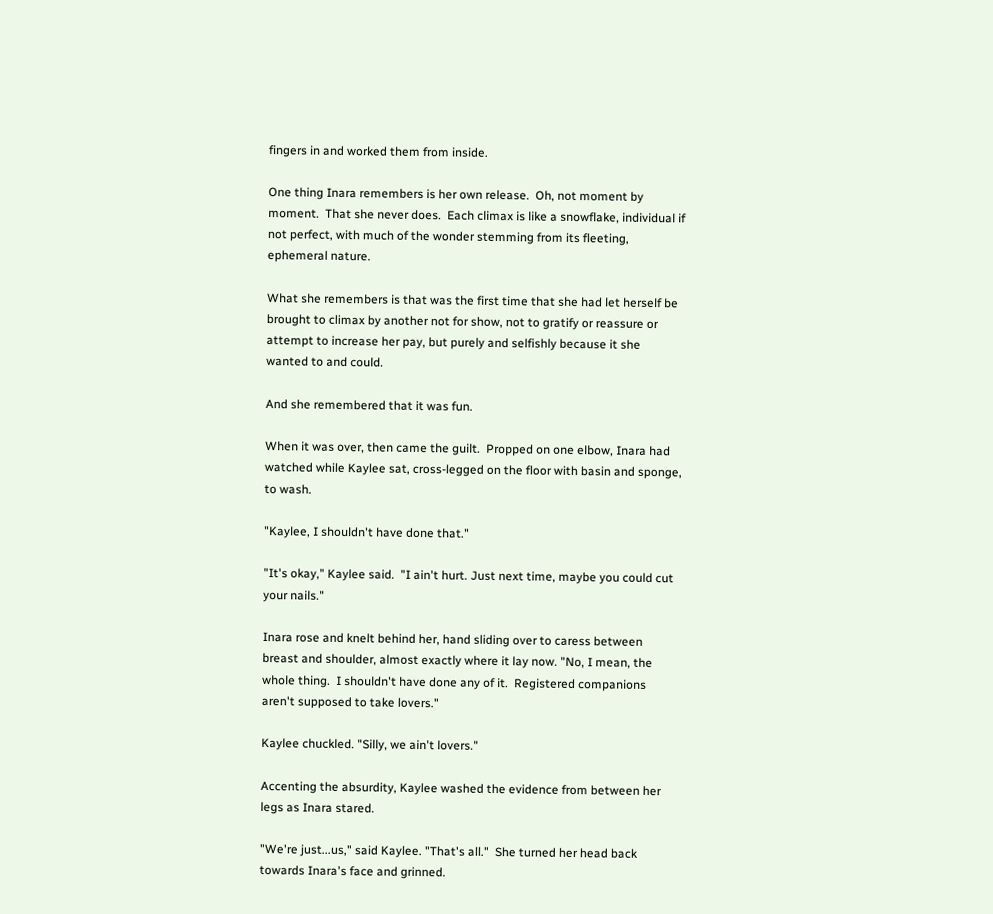fingers in and worked them from inside.

One thing Inara remembers is her own release.  Oh, not moment by moment.  That she never does.  Each climax is like a snowflake, individual if not perfect, with much of the wonder stemming from its fleeting, ephemeral nature.

What she remembers is that was the first time that she had let herself be brought to climax by another not for show, not to gratify or reassure or attempt to increase her pay, but purely and selfishly because it she wanted to and could.

And she remembered that it was fun.

When it was over, then came the guilt.  Propped on one elbow, Inara had watched while Kaylee sat, cross-legged on the floor with basin and sponge, to wash.

"Kaylee, I shouldn't have done that."

"It's okay," Kaylee said.  "I ain't hurt. Just next time, maybe you could cut your nails."

Inara rose and knelt behind her, hand sliding over to caress between breast and shoulder, almost exactly where it lay now. "No, I mean, the whole thing.  I shouldn't have done any of it.  Registered companions aren't supposed to take lovers."

Kaylee chuckled. "Silly, we ain't lovers."

Accenting the absurdity, Kaylee washed the evidence from between her legs as Inara stared.

"We're just...us," said Kaylee. "That's all."  She turned her head back towards Inara's face and grinned.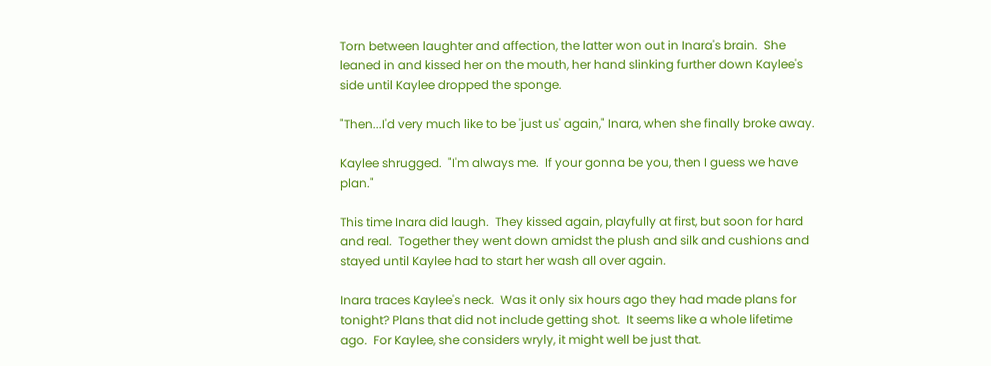Torn between laughter and affection, the latter won out in Inara's brain.  She leaned in and kissed her on the mouth, her hand slinking further down Kaylee's side until Kaylee dropped the sponge.

"Then...I'd very much like to be 'just us' again," Inara, when she finally broke away.

Kaylee shrugged.  "I'm always me.  If your gonna be you, then I guess we have plan."

This time Inara did laugh.  They kissed again, playfully at first, but soon for hard and real.  Together they went down amidst the plush and silk and cushions and stayed until Kaylee had to start her wash all over again.

Inara traces Kaylee's neck.  Was it only six hours ago they had made plans for tonight? Plans that did not include getting shot.  It seems like a whole lifetime ago.  For Kaylee, she considers wryly, it might well be just that.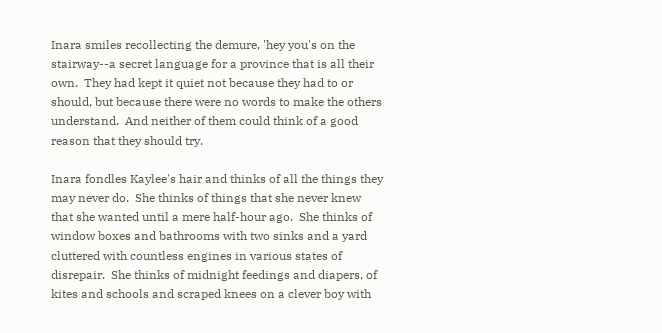Inara smiles recollecting the demure, 'hey you's on the stairway--a secret language for a province that is all their own.  They had kept it quiet not because they had to or should, but because there were no words to make the others understand.  And neither of them could think of a good reason that they should try.

Inara fondles Kaylee's hair and thinks of all the things they may never do.  She thinks of things that she never knew that she wanted until a mere half-hour ago.  She thinks of window boxes and bathrooms with two sinks and a yard cluttered with countless engines in various states of disrepair.  She thinks of midnight feedings and diapers, of kites and schools and scraped knees on a clever boy with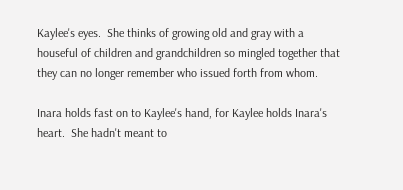Kaylee's eyes.  She thinks of growing old and gray with a houseful of children and grandchildren so mingled together that they can no longer remember who issued forth from whom.

Inara holds fast on to Kaylee's hand, for Kaylee holds Inara's heart.  She hadn't meant to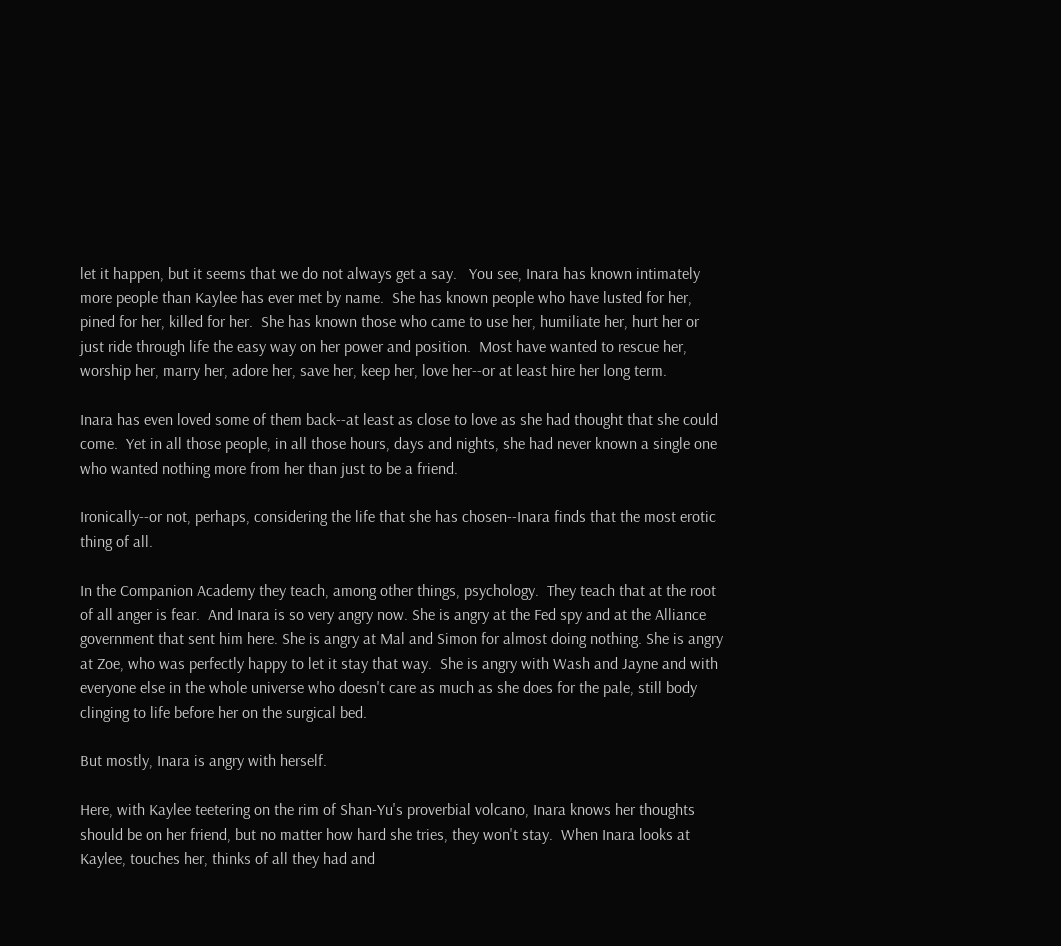let it happen, but it seems that we do not always get a say.   You see, Inara has known intimately more people than Kaylee has ever met by name.  She has known people who have lusted for her, pined for her, killed for her.  She has known those who came to use her, humiliate her, hurt her or just ride through life the easy way on her power and position.  Most have wanted to rescue her, worship her, marry her, adore her, save her, keep her, love her--or at least hire her long term.

Inara has even loved some of them back--at least as close to love as she had thought that she could come.  Yet in all those people, in all those hours, days and nights, she had never known a single one who wanted nothing more from her than just to be a friend.

Ironically--or not, perhaps, considering the life that she has chosen--Inara finds that the most erotic thing of all.

In the Companion Academy they teach, among other things, psychology.  They teach that at the root of all anger is fear.  And Inara is so very angry now. She is angry at the Fed spy and at the Alliance government that sent him here. She is angry at Mal and Simon for almost doing nothing. She is angry at Zoe, who was perfectly happy to let it stay that way.  She is angry with Wash and Jayne and with everyone else in the whole universe who doesn't care as much as she does for the pale, still body clinging to life before her on the surgical bed.

But mostly, Inara is angry with herself.

Here, with Kaylee teetering on the rim of Shan-Yu's proverbial volcano, Inara knows her thoughts should be on her friend, but no matter how hard she tries, they won't stay.  When Inara looks at Kaylee, touches her, thinks of all they had and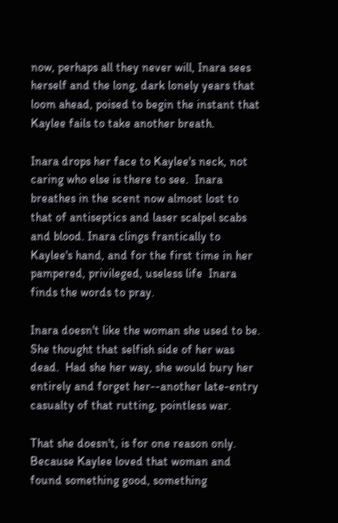now, perhaps all they never will, Inara sees herself and the long, dark lonely years that loom ahead, poised to begin the instant that Kaylee fails to take another breath.

Inara drops her face to Kaylee's neck, not caring who else is there to see.  Inara breathes in the scent now almost lost to that of antiseptics and laser scalpel scabs and blood. Inara clings frantically to Kaylee's hand, and for the first time in her pampered, privileged, useless life  Inara finds the words to pray.

Inara doesn't like the woman she used to be. She thought that selfish side of her was dead.  Had she her way, she would bury her entirely and forget her--another late-entry casualty of that rutting, pointless war.

That she doesn't, is for one reason only.  Because Kaylee loved that woman and found something good, something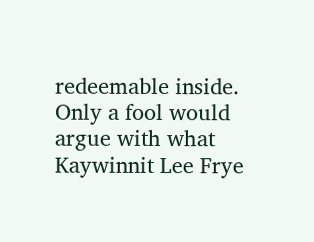redeemable inside. Only a fool would argue with what Kaywinnit Lee Frye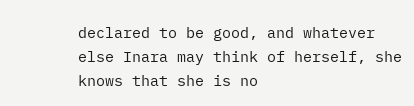declared to be good, and whatever else Inara may think of herself, she knows that she is no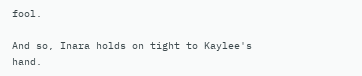fool.

And so, Inara holds on tight to Kaylee's hand.